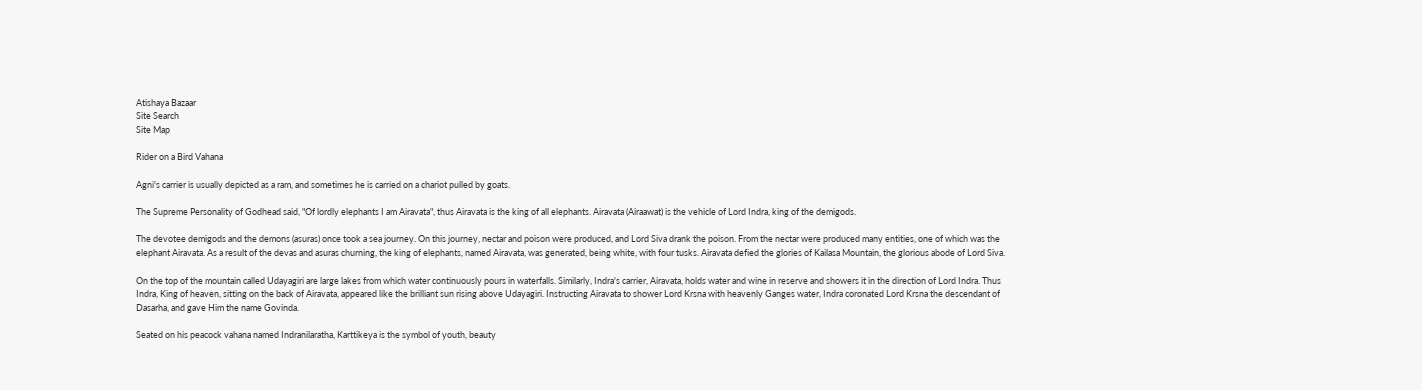Atishaya Bazaar
Site Search
Site Map

Rider on a Bird Vahana

Agni's carrier is usually depicted as a ram, and sometimes he is carried on a chariot pulled by goats.

The Supreme Personality of Godhead said, "Of lordly elephants I am Airavata", thus Airavata is the king of all elephants. Airavata (Airaawat) is the vehicle of Lord Indra, king of the demigods.

The devotee demigods and the demons (asuras) once took a sea journey. On this journey, nectar and poison were produced, and Lord Siva drank the poison. From the nectar were produced many entities, one of which was the elephant Airavata. As a result of the devas and asuras churning, the king of elephants, named Airavata, was generated, being white, with four tusks. Airavata defied the glories of Kailasa Mountain, the glorious abode of Lord Siva.

On the top of the mountain called Udayagiri are large lakes from which water continuously pours in waterfalls. Similarly, Indra's carrier, Airavata, holds water and wine in reserve and showers it in the direction of Lord Indra. Thus Indra, King of heaven, sitting on the back of Airavata, appeared like the brilliant sun rising above Udayagiri. Instructing Airavata to shower Lord Krsna with heavenly Ganges water, Indra coronated Lord Krsna the descendant of Dasarha, and gave Him the name Govinda.

Seated on his peacock vahana named Indranilaratha, Karttikeya is the symbol of youth, beauty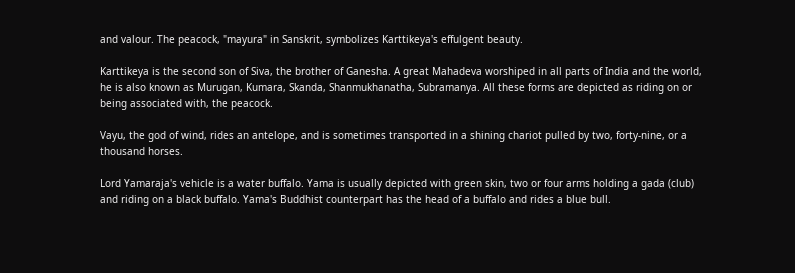and valour. The peacock, "mayura" in Sanskrit, symbolizes Karttikeya's effulgent beauty.

Karttikeya is the second son of Siva, the brother of Ganesha. A great Mahadeva worshiped in all parts of India and the world, he is also known as Murugan, Kumara, Skanda, Shanmukhanatha, Subramanya. All these forms are depicted as riding on or being associated with, the peacock.

Vayu, the god of wind, rides an antelope, and is sometimes transported in a shining chariot pulled by two, forty-nine, or a thousand horses.

Lord Yamaraja's vehicle is a water buffalo. Yama is usually depicted with green skin, two or four arms holding a gada (club) and riding on a black buffalo. Yama's Buddhist counterpart has the head of a buffalo and rides a blue bull.